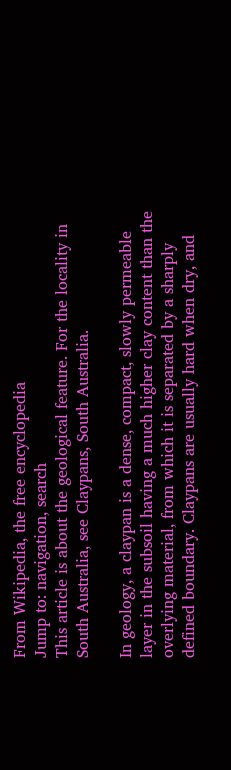From Wikipedia, the free encyclopedia
Jump to: navigation, search
This article is about the geological feature. For the locality in South Australia, see Claypans, South Australia.

In geology, a claypan is a dense, compact, slowly permeable layer in the subsoil having a much higher clay content than the overlying material, from which it is separated by a sharply defined boundary. Claypans are usually hard when dry, and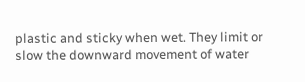plastic and sticky when wet. They limit or slow the downward movement of water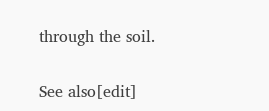through the soil.

See also[edit]